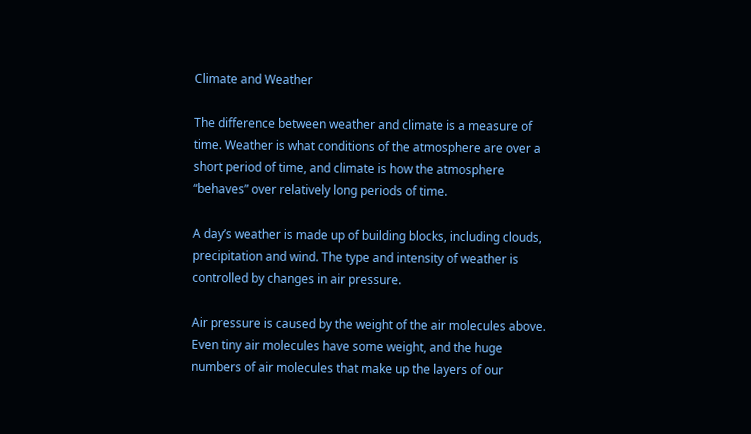Climate and Weather

The difference between weather and climate is a measure of time. Weather is what conditions of the atmosphere are over a short period of time, and climate is how the atmosphere “behaves” over relatively long periods of time.

A day’s weather is made up of building blocks, including clouds, precipitation and wind. The type and intensity of weather is controlled by changes in air pressure.

Air pressure is caused by the weight of the air molecules above. Even tiny air molecules have some weight, and the huge numbers of air molecules that make up the layers of our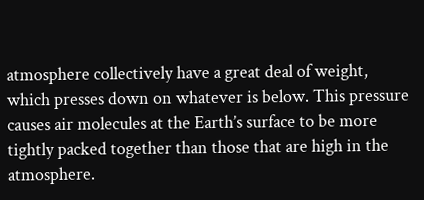atmosphere collectively have a great deal of weight, which presses down on whatever is below. This pressure causes air molecules at the Earth’s surface to be more tightly packed together than those that are high in the atmosphere.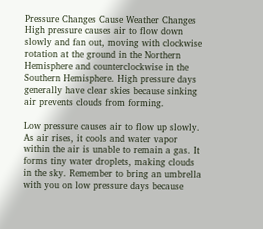Pressure Changes Cause Weather Changes
High pressure causes air to flow down slowly and fan out, moving with clockwise rotation at the ground in the Northern Hemisphere and counterclockwise in the Southern Hemisphere. High pressure days generally have clear skies because sinking air prevents clouds from forming.

Low pressure causes air to flow up slowly. As air rises, it cools and water vapor within the air is unable to remain a gas. It forms tiny water droplets, making clouds in the sky. Remember to bring an umbrella with you on low pressure days because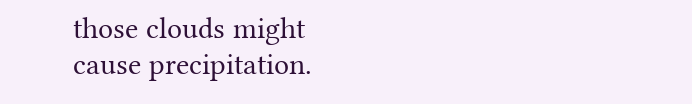those clouds might cause precipitation.